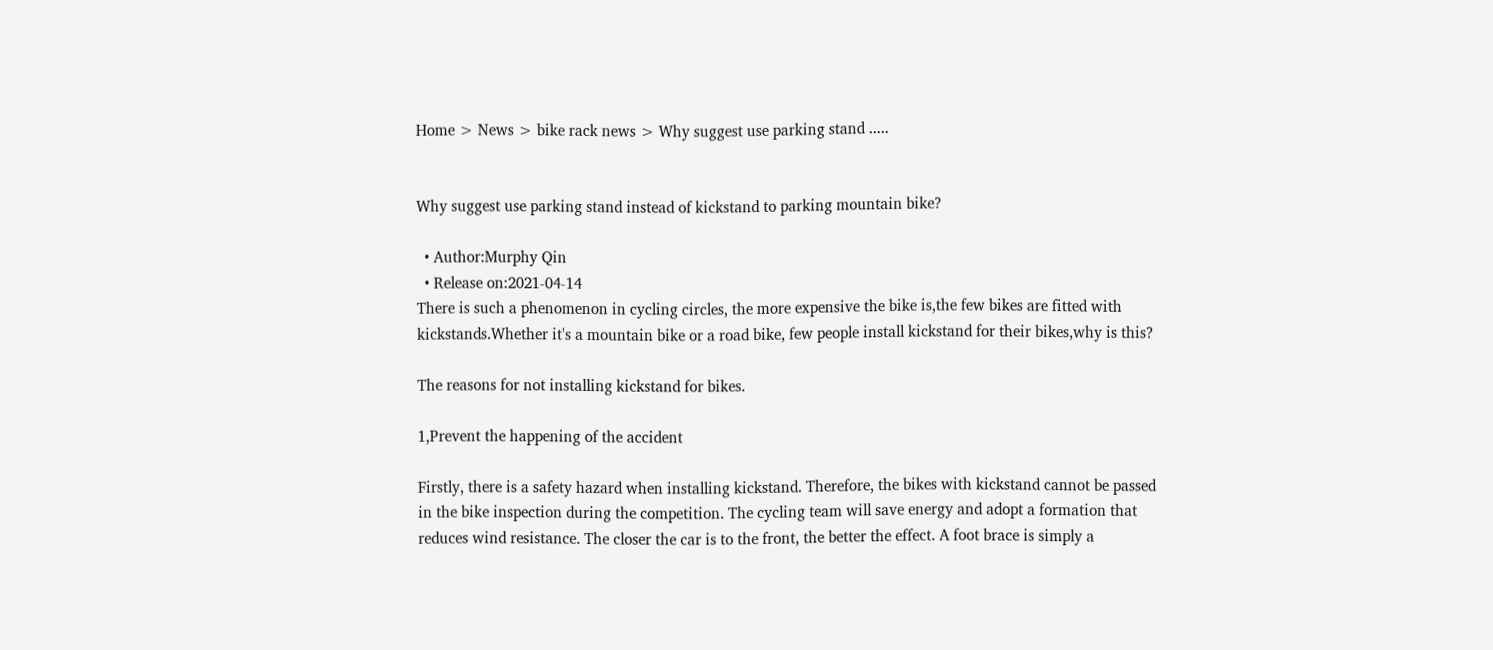Home > News > bike rack news > Why suggest use parking stand .....


Why suggest use parking stand instead of kickstand to parking mountain bike?

  • Author:Murphy Qin
  • Release on:2021-04-14
There is such a phenomenon in cycling circles, the more expensive the bike is,the few bikes are fitted with kickstands.Whether it's a mountain bike or a road bike, few people install kickstand for their bikes,why is this?

The reasons for not installing kickstand for bikes.

1,Prevent the happening of the accident

Firstly, there is a safety hazard when installing kickstand. Therefore, the bikes with kickstand cannot be passed in the bike inspection during the competition. The cycling team will save energy and adopt a formation that reduces wind resistance. The closer the car is to the front, the better the effect. A foot brace is simply a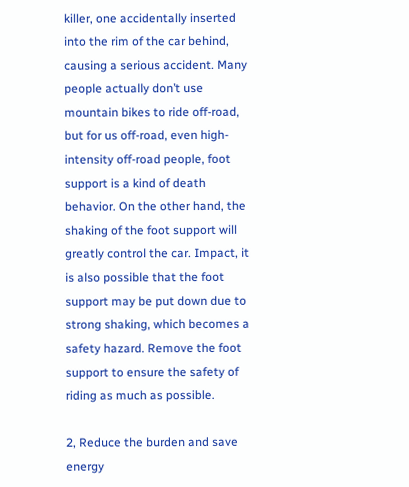killer, one accidentally inserted into the rim of the car behind, causing a serious accident. Many people actually don’t use mountain bikes to ride off-road, but for us off-road, even high-intensity off-road people, foot support is a kind of death behavior. On the other hand, the shaking of the foot support will greatly control the car. Impact, it is also possible that the foot support may be put down due to strong shaking, which becomes a safety hazard. Remove the foot support to ensure the safety of riding as much as possible.

2, Reduce the burden and save energy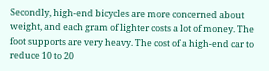Secondly, high-end bicycles are more concerned about weight, and each gram of lighter costs a lot of money. The foot supports are very heavy. The cost of a high-end car to reduce 10 to 20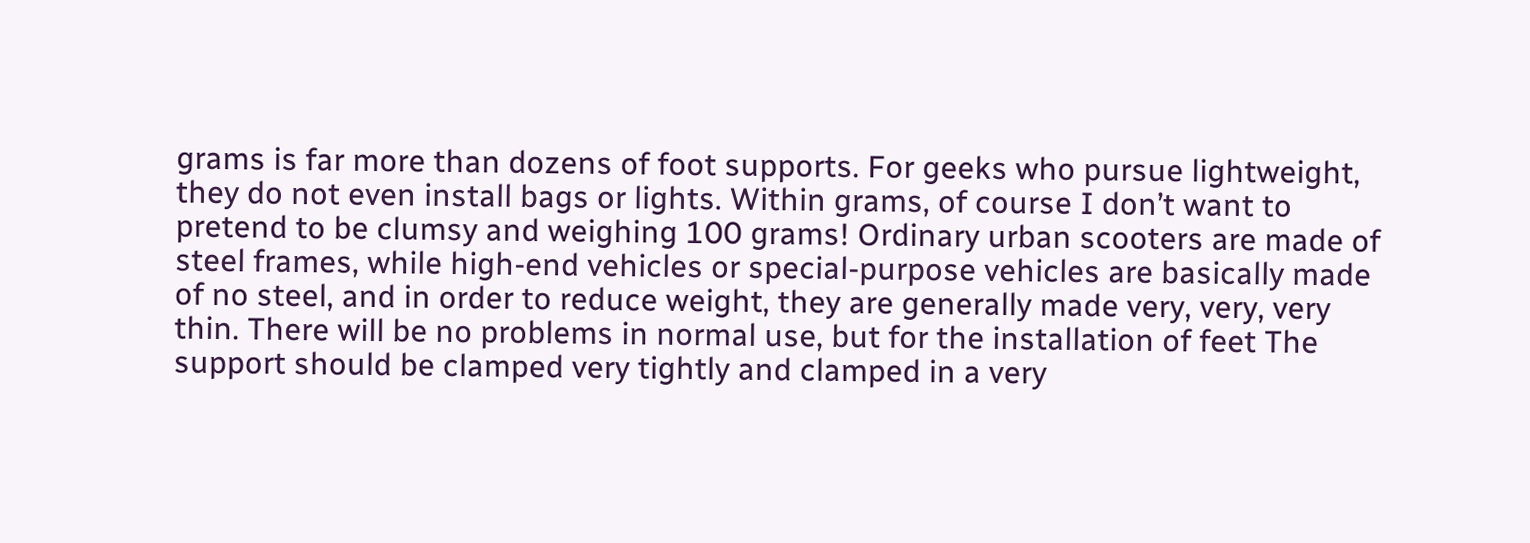grams is far more than dozens of foot supports. For geeks who pursue lightweight, they do not even install bags or lights. Within grams, of course I don’t want to pretend to be clumsy and weighing 100 grams! Ordinary urban scooters are made of steel frames, while high-end vehicles or special-purpose vehicles are basically made of no steel, and in order to reduce weight, they are generally made very, very, very thin. There will be no problems in normal use, but for the installation of feet The support should be clamped very tightly and clamped in a very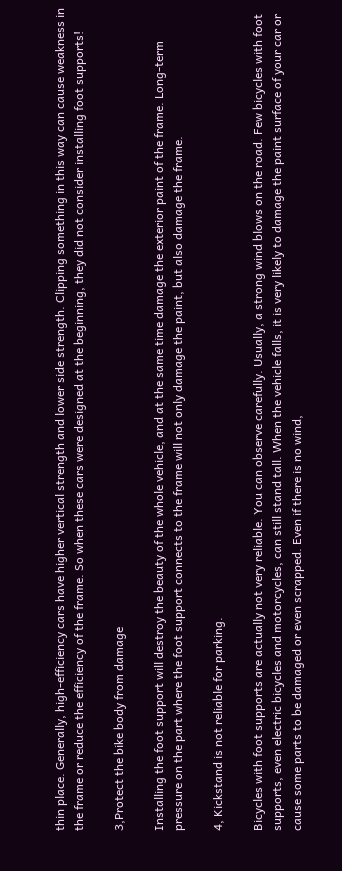thin place. Generally, high-efficiency cars have higher vertical strength and lower side strength. Clipping something in this way can cause weakness in the frame or reduce the efficiency of the frame. So when these cars were designed at the beginning, they did not consider installing foot supports!

3,Protect the bike body from damage

Installing the foot support will destroy the beauty of the whole vehicle, and at the same time damage the exterior paint of the frame. Long-term pressure on the part where the foot support connects to the frame will not only damage the paint, but also damage the frame.

4, Kickstand is not reliable for parking.

Bicycles with foot supports are actually not very reliable. You can observe carefully. Usually, a strong wind blows on the road. Few bicycles with foot supports, even electric bicycles and motorcycles, can still stand tall. When the vehicle falls, it is very likely to damage the paint surface of your car or cause some parts to be damaged or even scrapped. Even if there is no wind,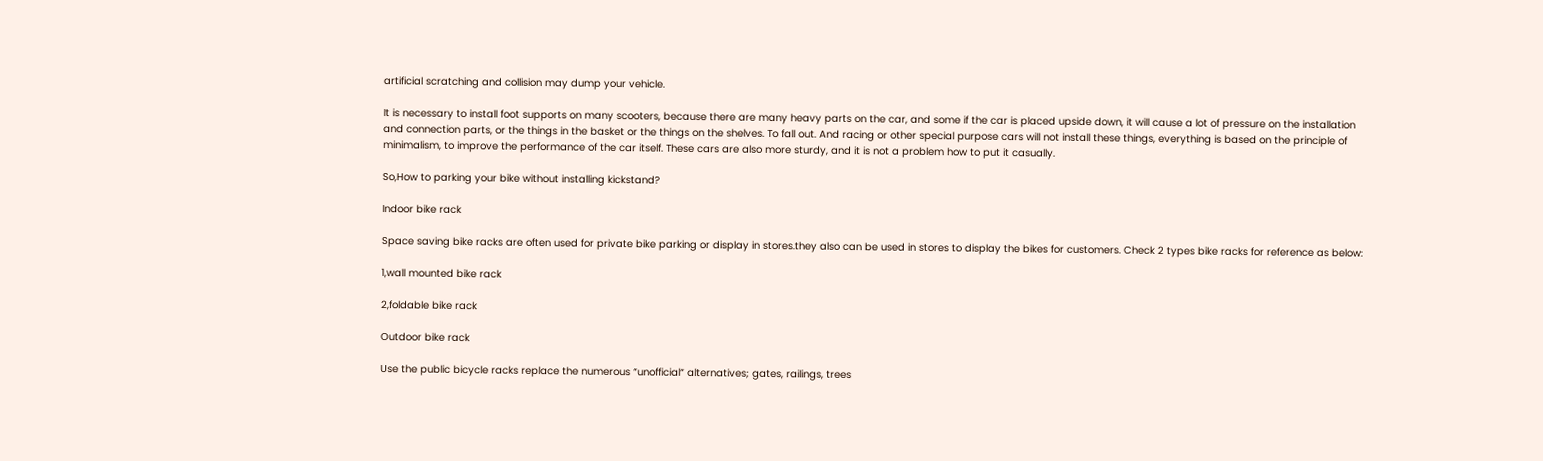artificial scratching and collision may dump your vehicle.

It is necessary to install foot supports on many scooters, because there are many heavy parts on the car, and some if the car is placed upside down, it will cause a lot of pressure on the installation and connection parts, or the things in the basket or the things on the shelves. To fall out. And racing or other special purpose cars will not install these things, everything is based on the principle of minimalism, to improve the performance of the car itself. These cars are also more sturdy, and it is not a problem how to put it casually.

So,How to parking your bike without installing kickstand?

Indoor bike rack

Space saving bike racks are often used for private bike parking or display in stores.they also can be used in stores to display the bikes for customers. Check 2 types bike racks for reference as below:

1,wall mounted bike rack

2,foldable bike rack

Outdoor bike rack

Use the public bicycle racks replace the numerous “unofficial“ alternatives; gates, railings, trees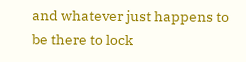and whatever just happens to be there to lock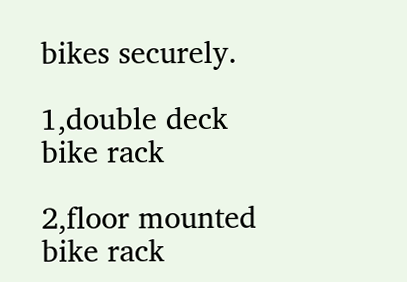bikes securely.

1,double deck bike rack

2,floor mounted bike rack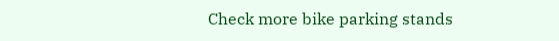Check more bike parking stands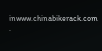inwww.chinabikerack.com .